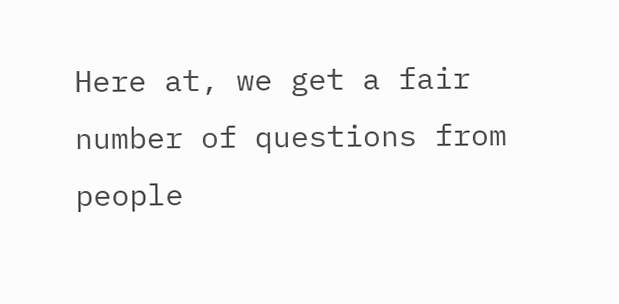Here at, we get a fair number of questions from people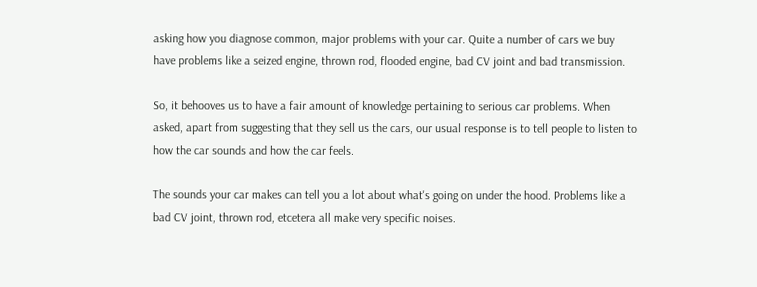asking how you diagnose common, major problems with your car. Quite a number of cars we buy have problems like a seized engine, thrown rod, flooded engine, bad CV joint and bad transmission.

So, it behooves us to have a fair amount of knowledge pertaining to serious car problems. When asked, apart from suggesting that they sell us the cars, our usual response is to tell people to listen to how the car sounds and how the car feels.

The sounds your car makes can tell you a lot about what's going on under the hood. Problems like a bad CV joint, thrown rod, etcetera all make very specific noises.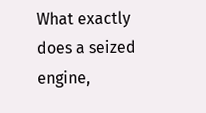What exactly does a seized engine,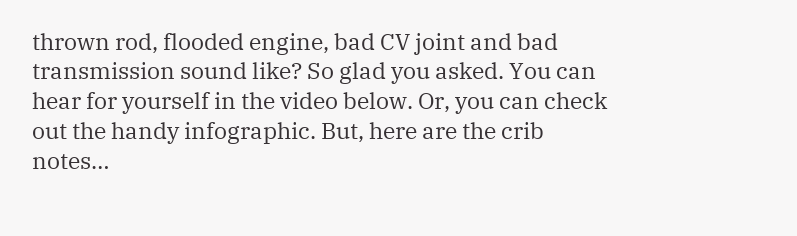thrown rod, flooded engine, bad CV joint and bad transmission sound like? So glad you asked. You can hear for yourself in the video below. Or, you can check out the handy infographic. But, here are the crib notes…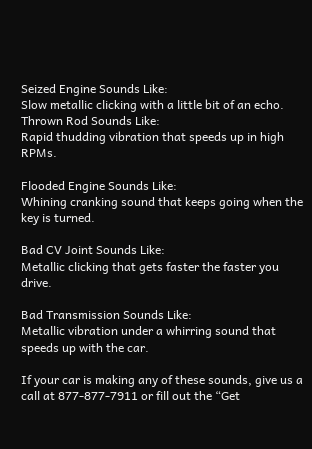Seized Engine Sounds Like:
Slow metallic clicking with a little bit of an echo. Thrown Rod Sounds Like:
Rapid thudding vibration that speeds up in high RPMs.

Flooded Engine Sounds Like:
Whining cranking sound that keeps going when the key is turned.

Bad CV Joint Sounds Like:
Metallic clicking that gets faster the faster you drive.

Bad Transmission Sounds Like:
Metallic vibration under a whirring sound that speeds up with the car.

If your car is making any of these sounds, give us a call at 877-877-7911 or fill out the “Get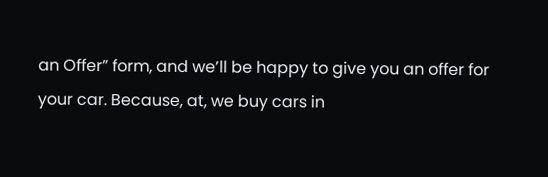an Offer” form, and we’ll be happy to give you an offer for your car. Because, at, we buy cars in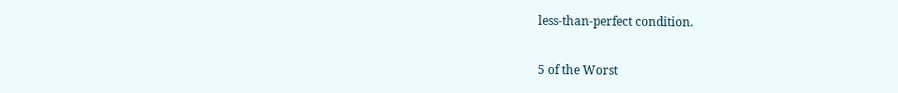less-than-perfect condition.

5 of the Worst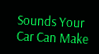Sounds Your Car Can Make